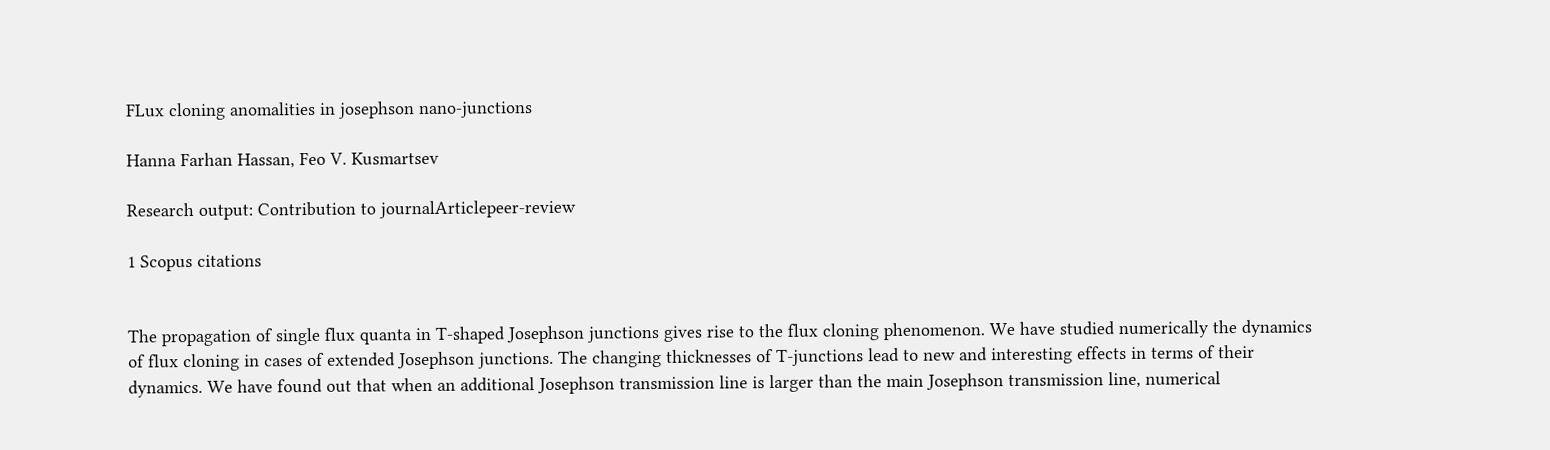FLux cloning anomalities in josephson nano-junctions

Hanna Farhan Hassan, Feo V. Kusmartsev

Research output: Contribution to journalArticlepeer-review

1 Scopus citations


The propagation of single flux quanta in T-shaped Josephson junctions gives rise to the flux cloning phenomenon. We have studied numerically the dynamics of flux cloning in cases of extended Josephson junctions. The changing thicknesses of T-junctions lead to new and interesting effects in terms of their dynamics. We have found out that when an additional Josephson transmission line is larger than the main Josephson transmission line, numerical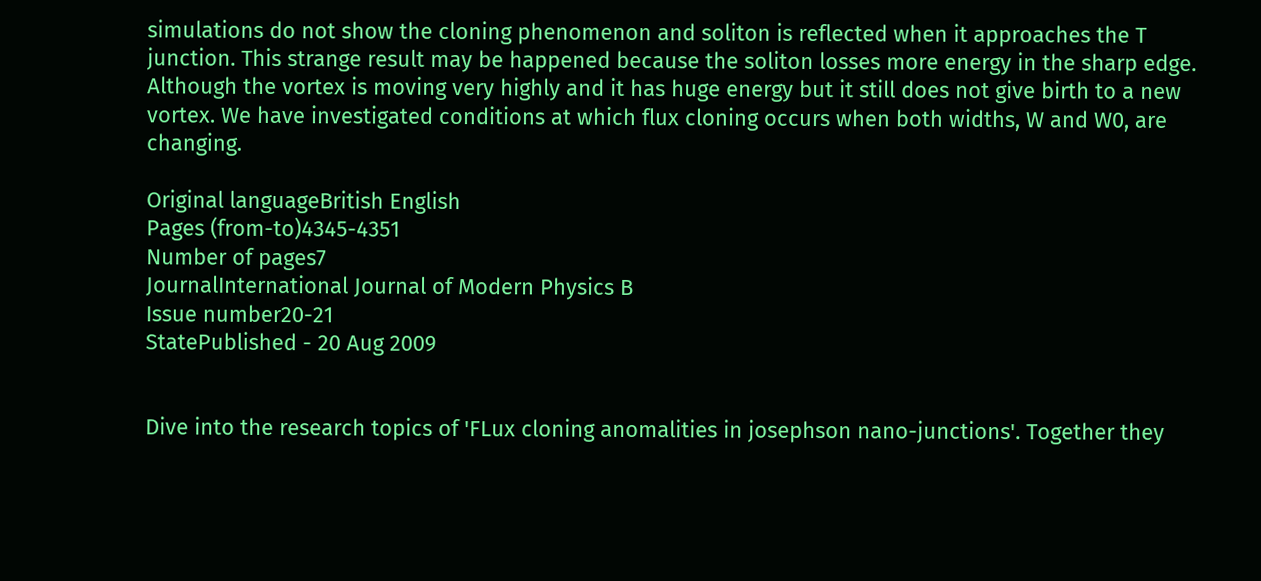simulations do not show the cloning phenomenon and soliton is reflected when it approaches the T junction. This strange result may be happened because the soliton losses more energy in the sharp edge. Although the vortex is moving very highly and it has huge energy but it still does not give birth to a new vortex. We have investigated conditions at which flux cloning occurs when both widths, W and W0, are changing.

Original languageBritish English
Pages (from-to)4345-4351
Number of pages7
JournalInternational Journal of Modern Physics B
Issue number20-21
StatePublished - 20 Aug 2009


Dive into the research topics of 'FLux cloning anomalities in josephson nano-junctions'. Together they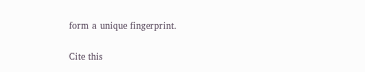form a unique fingerprint.

Cite this